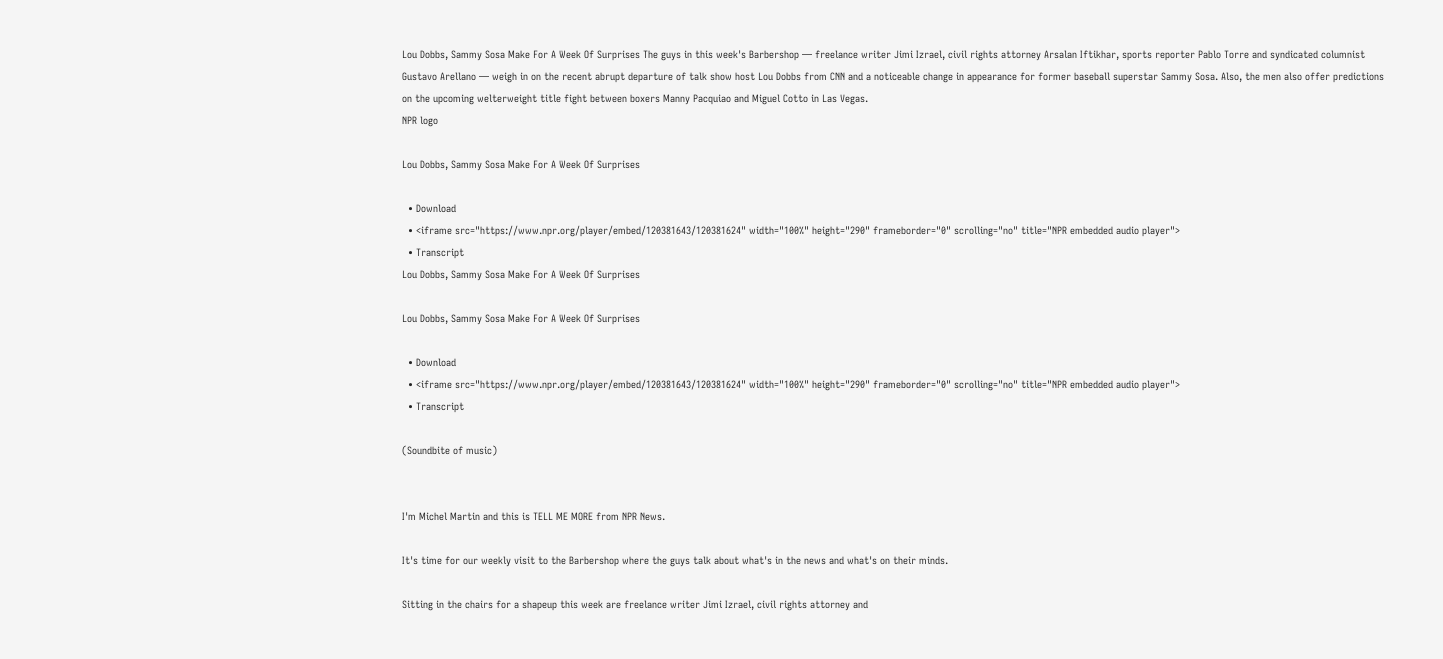Lou Dobbs, Sammy Sosa Make For A Week Of Surprises The guys in this week's Barbershop — freelance writer Jimi Izrael, civil rights attorney Arsalan Iftikhar, sports reporter Pablo Torre and syndicated columnist Gustavo Arellano — weigh in on the recent abrupt departure of talk show host Lou Dobbs from CNN and a noticeable change in appearance for former baseball superstar Sammy Sosa. Also, the men also offer predictions on the upcoming welterweight title fight between boxers Manny Pacquiao and Miguel Cotto in Las Vegas.
NPR logo

Lou Dobbs, Sammy Sosa Make For A Week Of Surprises

  • Download
  • <iframe src="https://www.npr.org/player/embed/120381643/120381624" width="100%" height="290" frameborder="0" scrolling="no" title="NPR embedded audio player">
  • Transcript
Lou Dobbs, Sammy Sosa Make For A Week Of Surprises

Lou Dobbs, Sammy Sosa Make For A Week Of Surprises

  • Download
  • <iframe src="https://www.npr.org/player/embed/120381643/120381624" width="100%" height="290" frameborder="0" scrolling="no" title="NPR embedded audio player">
  • Transcript

(Soundbite of music)


I'm Michel Martin and this is TELL ME MORE from NPR News.

It's time for our weekly visit to the Barbershop where the guys talk about what's in the news and what's on their minds.

Sitting in the chairs for a shapeup this week are freelance writer Jimi Izrael, civil rights attorney and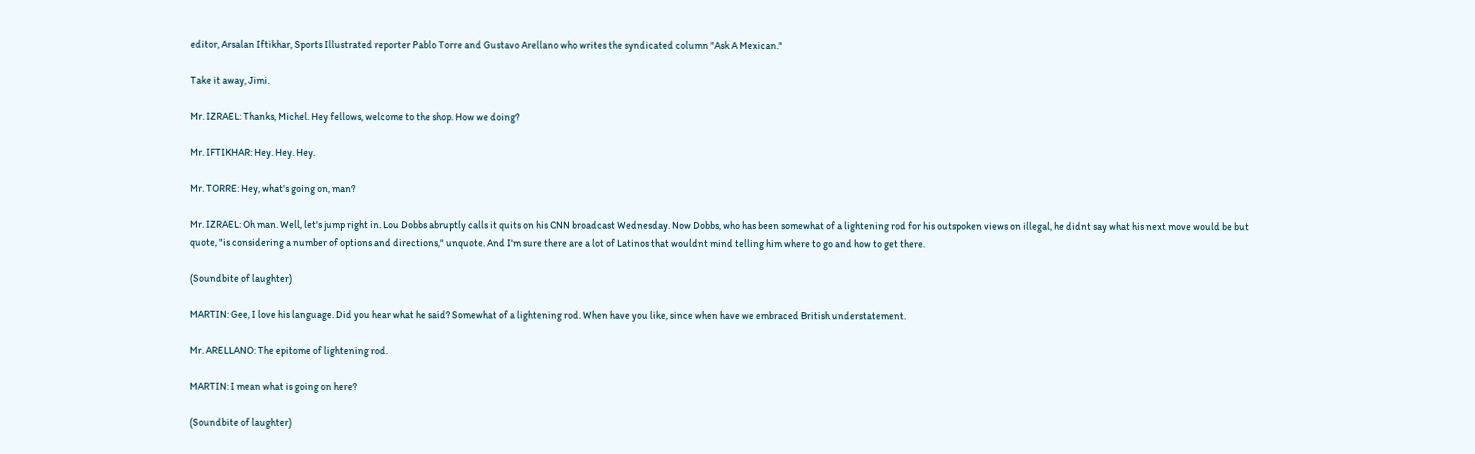editor, Arsalan Iftikhar, Sports Illustrated reporter Pablo Torre and Gustavo Arellano who writes the syndicated column "Ask A Mexican."

Take it away, Jimi.

Mr. IZRAEL: Thanks, Michel. Hey fellows, welcome to the shop. How we doing?

Mr. IFTIKHAR: Hey. Hey. Hey.

Mr. TORRE: Hey, what's going on, man?

Mr. IZRAEL: Oh man. Well, let's jump right in. Lou Dobbs abruptly calls it quits on his CNN broadcast Wednesday. Now Dobbs, who has been somewhat of a lightening rod for his outspoken views on illegal, he didnt say what his next move would be but quote, "is considering a number of options and directions," unquote. And I'm sure there are a lot of Latinos that wouldnt mind telling him where to go and how to get there.

(Soundbite of laughter)

MARTIN: Gee, I love his language. Did you hear what he said? Somewhat of a lightening rod. When have you like, since when have we embraced British understatement.

Mr. ARELLANO: The epitome of lightening rod.

MARTIN: I mean what is going on here?

(Soundbite of laughter)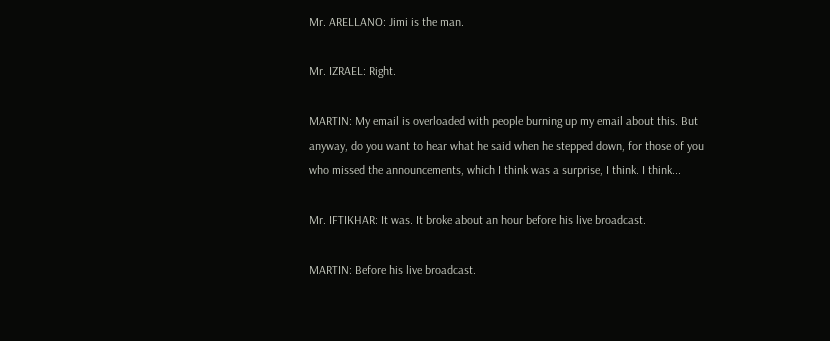Mr. ARELLANO: Jimi is the man.

Mr. IZRAEL: Right.

MARTIN: My email is overloaded with people burning up my email about this. But anyway, do you want to hear what he said when he stepped down, for those of you who missed the announcements, which I think was a surprise, I think. I think...

Mr. IFTIKHAR: It was. It broke about an hour before his live broadcast.

MARTIN: Before his live broadcast.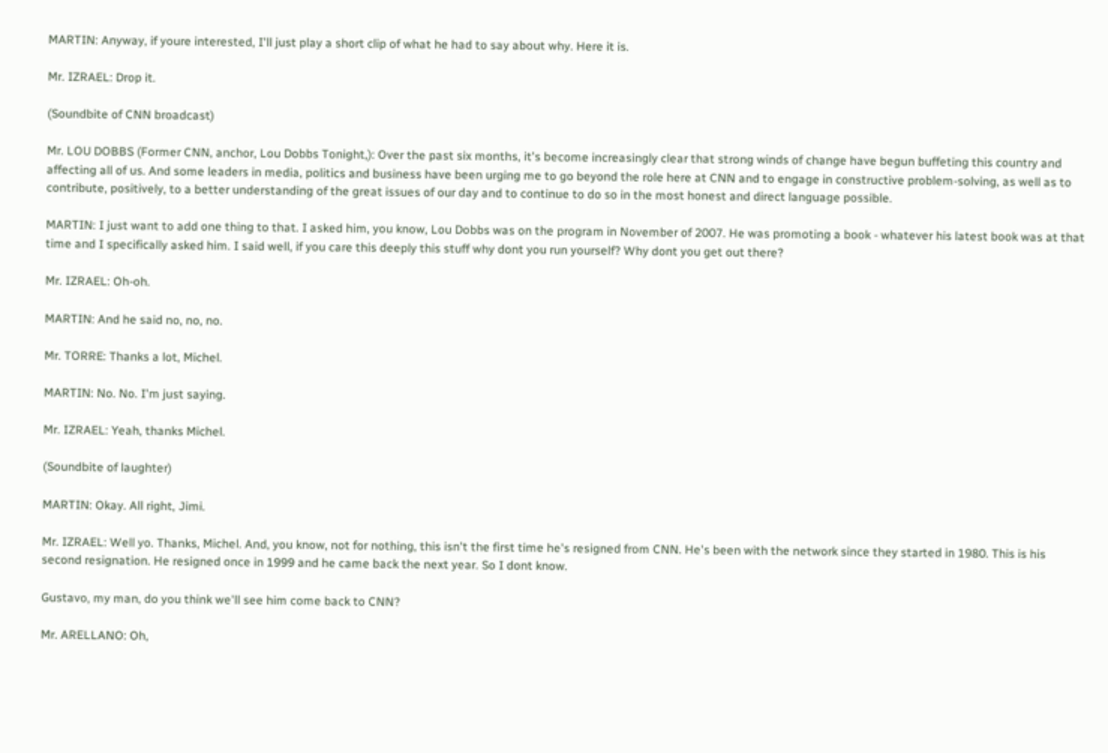MARTIN: Anyway, if youre interested, I'll just play a short clip of what he had to say about why. Here it is.

Mr. IZRAEL: Drop it.

(Soundbite of CNN broadcast)

Mr. LOU DOBBS (Former CNN, anchor, Lou Dobbs Tonight,): Over the past six months, it's become increasingly clear that strong winds of change have begun buffeting this country and affecting all of us. And some leaders in media, politics and business have been urging me to go beyond the role here at CNN and to engage in constructive problem-solving, as well as to contribute, positively, to a better understanding of the great issues of our day and to continue to do so in the most honest and direct language possible.

MARTIN: I just want to add one thing to that. I asked him, you know, Lou Dobbs was on the program in November of 2007. He was promoting a book - whatever his latest book was at that time and I specifically asked him. I said well, if you care this deeply this stuff why dont you run yourself? Why dont you get out there?

Mr. IZRAEL: Oh-oh.

MARTIN: And he said no, no, no.

Mr. TORRE: Thanks a lot, Michel.

MARTIN: No. No. I'm just saying.

Mr. IZRAEL: Yeah, thanks Michel.

(Soundbite of laughter)

MARTIN: Okay. All right, Jimi.

Mr. IZRAEL: Well yo. Thanks, Michel. And, you know, not for nothing, this isn't the first time he's resigned from CNN. He's been with the network since they started in 1980. This is his second resignation. He resigned once in 1999 and he came back the next year. So I dont know.

Gustavo, my man, do you think we'll see him come back to CNN?

Mr. ARELLANO: Oh,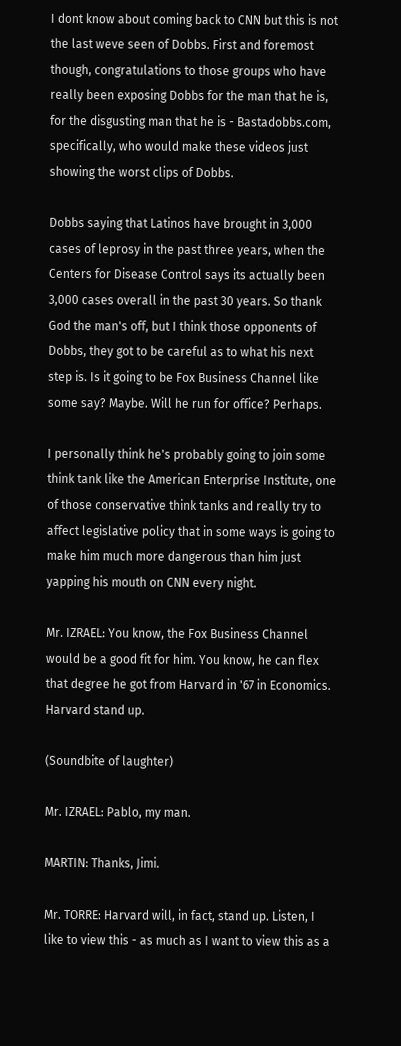I dont know about coming back to CNN but this is not the last weve seen of Dobbs. First and foremost though, congratulations to those groups who have really been exposing Dobbs for the man that he is, for the disgusting man that he is - Bastadobbs.com, specifically, who would make these videos just showing the worst clips of Dobbs.

Dobbs saying that Latinos have brought in 3,000 cases of leprosy in the past three years, when the Centers for Disease Control says its actually been 3,000 cases overall in the past 30 years. So thank God the man's off, but I think those opponents of Dobbs, they got to be careful as to what his next step is. Is it going to be Fox Business Channel like some say? Maybe. Will he run for office? Perhaps.

I personally think he's probably going to join some think tank like the American Enterprise Institute, one of those conservative think tanks and really try to affect legislative policy that in some ways is going to make him much more dangerous than him just yapping his mouth on CNN every night.

Mr. IZRAEL: You know, the Fox Business Channel would be a good fit for him. You know, he can flex that degree he got from Harvard in '67 in Economics. Harvard stand up.

(Soundbite of laughter)

Mr. IZRAEL: Pablo, my man.

MARTIN: Thanks, Jimi.

Mr. TORRE: Harvard will, in fact, stand up. Listen, I like to view this - as much as I want to view this as a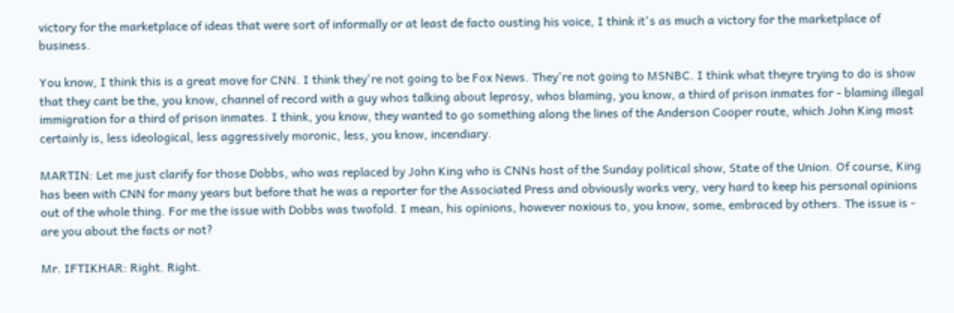victory for the marketplace of ideas that were sort of informally or at least de facto ousting his voice, I think it's as much a victory for the marketplace of business.

You know, I think this is a great move for CNN. I think they're not going to be Fox News. They're not going to MSNBC. I think what theyre trying to do is show that they cant be the, you know, channel of record with a guy whos talking about leprosy, whos blaming, you know, a third of prison inmates for - blaming illegal immigration for a third of prison inmates. I think, you know, they wanted to go something along the lines of the Anderson Cooper route, which John King most certainly is, less ideological, less aggressively moronic, less, you know, incendiary.

MARTIN: Let me just clarify for those Dobbs, who was replaced by John King who is CNNs host of the Sunday political show, State of the Union. Of course, King has been with CNN for many years but before that he was a reporter for the Associated Press and obviously works very, very hard to keep his personal opinions out of the whole thing. For me the issue with Dobbs was twofold. I mean, his opinions, however noxious to, you know, some, embraced by others. The issue is - are you about the facts or not?

Mr. IFTIKHAR: Right. Right.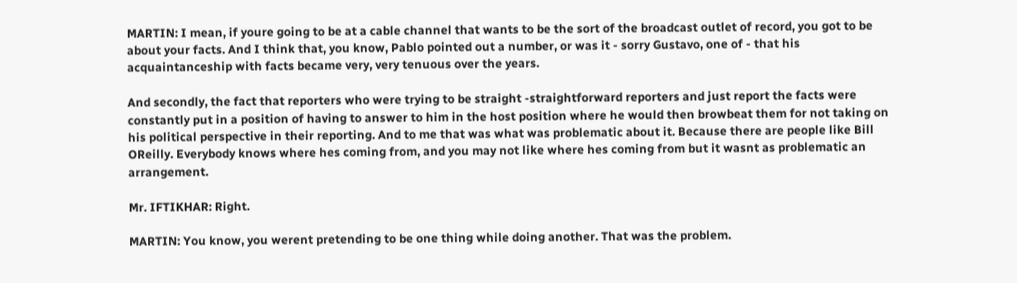MARTIN: I mean, if youre going to be at a cable channel that wants to be the sort of the broadcast outlet of record, you got to be about your facts. And I think that, you know, Pablo pointed out a number, or was it - sorry Gustavo, one of - that his acquaintanceship with facts became very, very tenuous over the years.

And secondly, the fact that reporters who were trying to be straight -straightforward reporters and just report the facts were constantly put in a position of having to answer to him in the host position where he would then browbeat them for not taking on his political perspective in their reporting. And to me that was what was problematic about it. Because there are people like Bill OReilly. Everybody knows where hes coming from, and you may not like where hes coming from but it wasnt as problematic an arrangement.

Mr. IFTIKHAR: Right.

MARTIN: You know, you werent pretending to be one thing while doing another. That was the problem.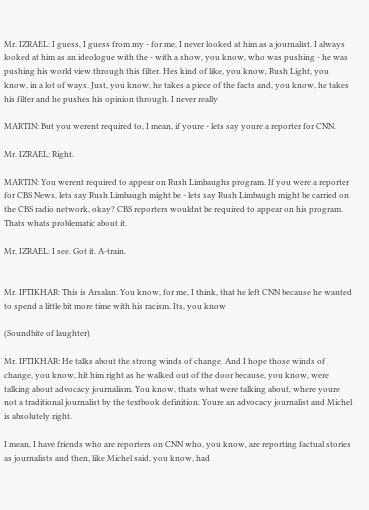Mr. IZRAEL: I guess, I guess from my - for me, I never looked at him as a journalist. I always looked at him as an ideologue with the - with a show, you know, who was pushing - he was pushing his world view through this filter. Hes kind of like, you know, Rush Light, you know, in a lot of ways. Just, you know, he takes a piece of the facts and, you know, he takes his filter and he pushes his opinion through. I never really

MARTIN: But you werent required to, I mean, if youre - lets say youre a reporter for CNN.

Mr. IZRAEL: Right.

MARTIN: You werent required to appear on Rush Limbaughs program. If you were a reporter for CBS News, lets say Rush Limbaugh might be - lets say Rush Limbaugh might be carried on the CBS radio network, okay? CBS reporters wouldnt be required to appear on his program. Thats whats problematic about it.

Mr. IZRAEL: I see. Got it. A-train.


Mr. IFTIKHAR: This is Arsalan. You know, for me, I think, that he left CNN because he wanted to spend a little bit more time with his racism. Its, you know

(Soundbite of laughter)

Mr. IFTIKHAR: He talks about the strong winds of change. And I hope those winds of change, you know, hit him right as he walked out of the door because, you know, were talking about advocacy journalism. You know, thats what were talking about, where youre not a traditional journalist by the textbook definition. Youre an advocacy journalist and Michel is absolutely right.

I mean, I have friends who are reporters on CNN who, you know, are reporting factual stories as journalists and then, like Michel said, you know, had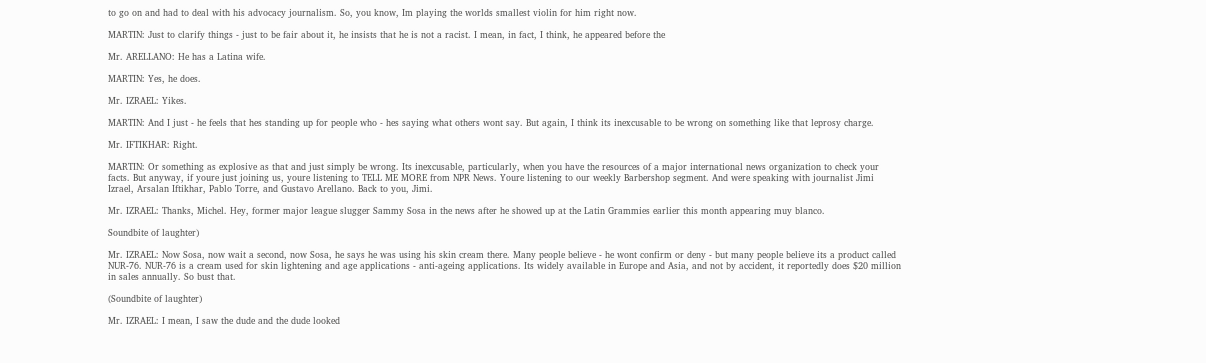to go on and had to deal with his advocacy journalism. So, you know, Im playing the worlds smallest violin for him right now.

MARTIN: Just to clarify things - just to be fair about it, he insists that he is not a racist. I mean, in fact, I think, he appeared before the

Mr. ARELLANO: He has a Latina wife.

MARTIN: Yes, he does.

Mr. IZRAEL: Yikes.

MARTIN: And I just - he feels that hes standing up for people who - hes saying what others wont say. But again, I think its inexcusable to be wrong on something like that leprosy charge.

Mr. IFTIKHAR: Right.

MARTIN: Or something as explosive as that and just simply be wrong. Its inexcusable, particularly, when you have the resources of a major international news organization to check your facts. But anyway, if youre just joining us, youre listening to TELL ME MORE from NPR News. Youre listening to our weekly Barbershop segment. And were speaking with journalist Jimi Izrael, Arsalan Iftikhar, Pablo Torre, and Gustavo Arellano. Back to you, Jimi.

Mr. IZRAEL: Thanks, Michel. Hey, former major league slugger Sammy Sosa in the news after he showed up at the Latin Grammies earlier this month appearing muy blanco.

Soundbite of laughter)

Mr. IZRAEL: Now Sosa, now wait a second, now Sosa, he says he was using his skin cream there. Many people believe - he wont confirm or deny - but many people believe its a product called NUR-76. NUR-76 is a cream used for skin lightening and age applications - anti-ageing applications. Its widely available in Europe and Asia, and not by accident, it reportedly does $20 million in sales annually. So bust that.

(Soundbite of laughter)

Mr. IZRAEL: I mean, I saw the dude and the dude looked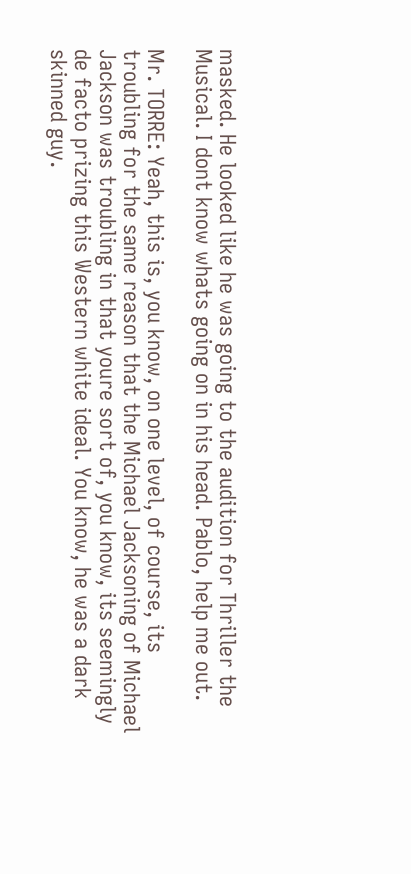masked. He looked like he was going to the audition for Thriller the Musical. I dont know whats going on in his head. Pablo, help me out.

Mr. TORRE: Yeah, this is, you know, on one level, of course, its troubling for the same reason that the Michael Jacksoning of Michael Jackson was troubling in that youre sort of, you know, its seemingly de facto prizing this Western white ideal. You know, he was a dark skinned guy.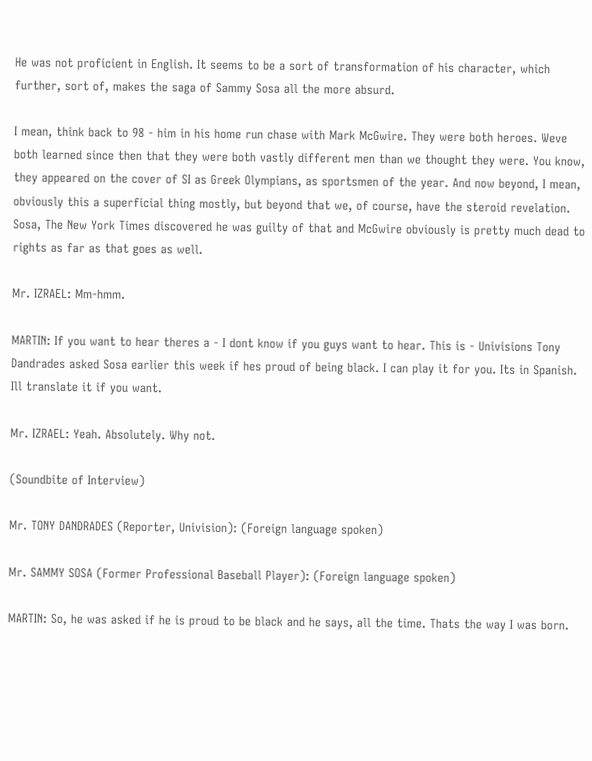He was not proficient in English. It seems to be a sort of transformation of his character, which further, sort of, makes the saga of Sammy Sosa all the more absurd.

I mean, think back to 98 - him in his home run chase with Mark McGwire. They were both heroes. Weve both learned since then that they were both vastly different men than we thought they were. You know, they appeared on the cover of SI as Greek Olympians, as sportsmen of the year. And now beyond, I mean, obviously this a superficial thing mostly, but beyond that we, of course, have the steroid revelation. Sosa, The New York Times discovered he was guilty of that and McGwire obviously is pretty much dead to rights as far as that goes as well.

Mr. IZRAEL: Mm-hmm.

MARTIN: If you want to hear theres a - I dont know if you guys want to hear. This is - Univisions Tony Dandrades asked Sosa earlier this week if hes proud of being black. I can play it for you. Its in Spanish. Ill translate it if you want.

Mr. IZRAEL: Yeah. Absolutely. Why not.

(Soundbite of Interview)

Mr. TONY DANDRADES (Reporter, Univision): (Foreign language spoken)

Mr. SAMMY SOSA (Former Professional Baseball Player): (Foreign language spoken)

MARTIN: So, he was asked if he is proud to be black and he says, all the time. Thats the way I was born.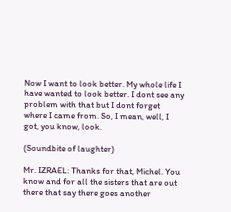Now I want to look better. My whole life I have wanted to look better. I dont see any problem with that but I dont forget where I came from. So, I mean, well, I got, you know, look.

(Soundbite of laughter)

Mr. IZRAEL: Thanks for that, Michel. You know and for all the sisters that are out there that say there goes another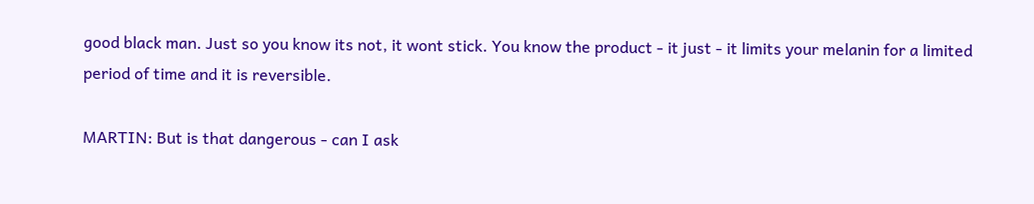good black man. Just so you know its not, it wont stick. You know the product - it just - it limits your melanin for a limited period of time and it is reversible.

MARTIN: But is that dangerous - can I ask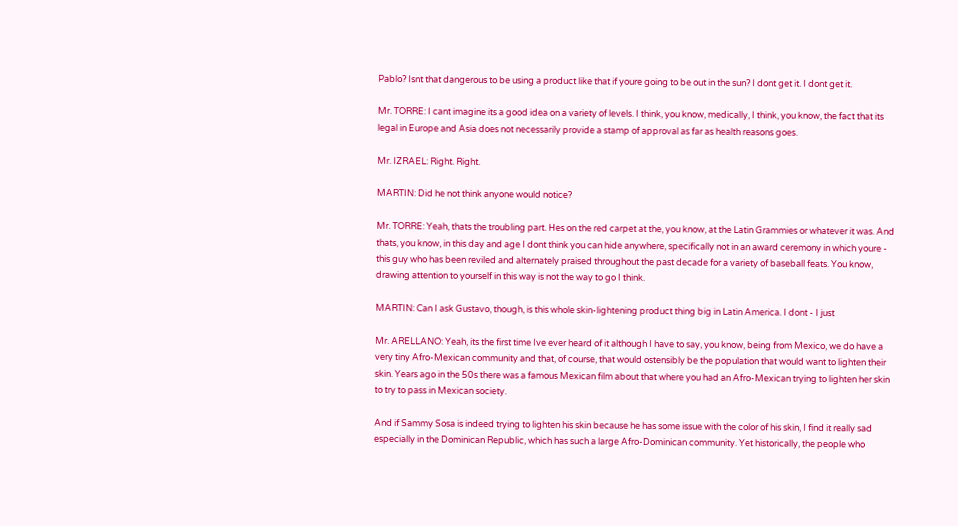Pablo? Isnt that dangerous to be using a product like that if youre going to be out in the sun? I dont get it. I dont get it.

Mr. TORRE: I cant imagine its a good idea on a variety of levels. I think, you know, medically, I think, you know, the fact that its legal in Europe and Asia does not necessarily provide a stamp of approval as far as health reasons goes.

Mr. IZRAEL: Right. Right.

MARTIN: Did he not think anyone would notice?

Mr. TORRE: Yeah, thats the troubling part. Hes on the red carpet at the, you know, at the Latin Grammies or whatever it was. And thats, you know, in this day and age I dont think you can hide anywhere, specifically not in an award ceremony in which youre - this guy who has been reviled and alternately praised throughout the past decade for a variety of baseball feats. You know, drawing attention to yourself in this way is not the way to go I think.

MARTIN: Can I ask Gustavo, though, is this whole skin-lightening product thing big in Latin America. I dont - I just

Mr. ARELLANO: Yeah, its the first time Ive ever heard of it although I have to say, you know, being from Mexico, we do have a very tiny Afro-Mexican community and that, of course, that would ostensibly be the population that would want to lighten their skin. Years ago in the 50s there was a famous Mexican film about that where you had an Afro-Mexican trying to lighten her skin to try to pass in Mexican society.

And if Sammy Sosa is indeed trying to lighten his skin because he has some issue with the color of his skin, I find it really sad especially in the Dominican Republic, which has such a large Afro-Dominican community. Yet historically, the people who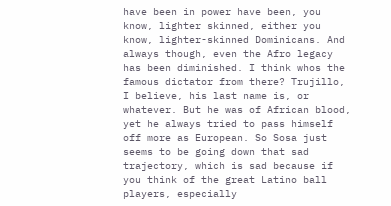have been in power have been, you know, lighter skinned, either you know, lighter-skinned Dominicans. And always though, even the Afro legacy has been diminished. I think whos the famous dictator from there? Trujillo, I believe, his last name is, or whatever. But he was of African blood, yet he always tried to pass himself off more as European. So Sosa just seems to be going down that sad trajectory, which is sad because if you think of the great Latino ball players, especially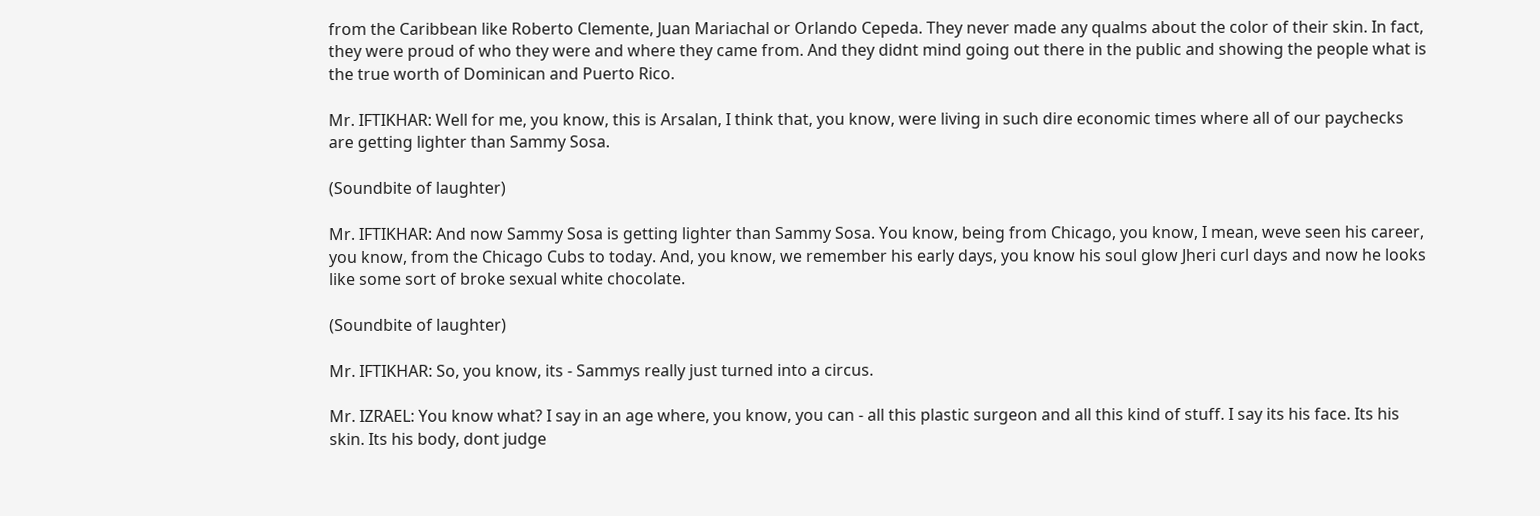from the Caribbean like Roberto Clemente, Juan Mariachal or Orlando Cepeda. They never made any qualms about the color of their skin. In fact, they were proud of who they were and where they came from. And they didnt mind going out there in the public and showing the people what is the true worth of Dominican and Puerto Rico.

Mr. IFTIKHAR: Well for me, you know, this is Arsalan, I think that, you know, were living in such dire economic times where all of our paychecks are getting lighter than Sammy Sosa.

(Soundbite of laughter)

Mr. IFTIKHAR: And now Sammy Sosa is getting lighter than Sammy Sosa. You know, being from Chicago, you know, I mean, weve seen his career, you know, from the Chicago Cubs to today. And, you know, we remember his early days, you know his soul glow Jheri curl days and now he looks like some sort of broke sexual white chocolate.

(Soundbite of laughter)

Mr. IFTIKHAR: So, you know, its - Sammys really just turned into a circus.

Mr. IZRAEL: You know what? I say in an age where, you know, you can - all this plastic surgeon and all this kind of stuff. I say its his face. Its his skin. Its his body, dont judge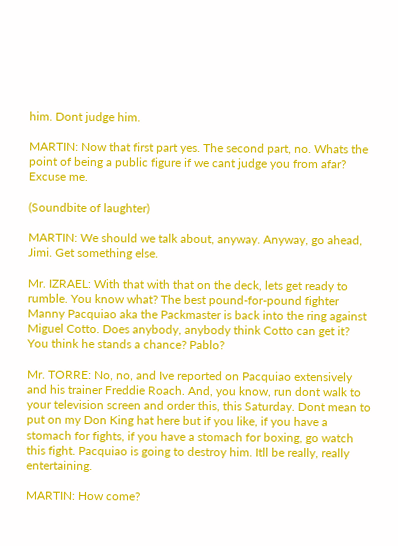him. Dont judge him.

MARTIN: Now that first part yes. The second part, no. Whats the point of being a public figure if we cant judge you from afar? Excuse me.

(Soundbite of laughter)

MARTIN: We should we talk about, anyway. Anyway, go ahead, Jimi. Get something else.

Mr. IZRAEL: With that with that on the deck, lets get ready to rumble. You know what? The best pound-for-pound fighter Manny Pacquiao aka the Packmaster is back into the ring against Miguel Cotto. Does anybody, anybody think Cotto can get it? You think he stands a chance? Pablo?

Mr. TORRE: No, no, and Ive reported on Pacquiao extensively and his trainer Freddie Roach. And, you know, run dont walk to your television screen and order this, this Saturday. Dont mean to put on my Don King hat here but if you like, if you have a stomach for fights, if you have a stomach for boxing, go watch this fight. Pacquiao is going to destroy him. Itll be really, really entertaining.

MARTIN: How come?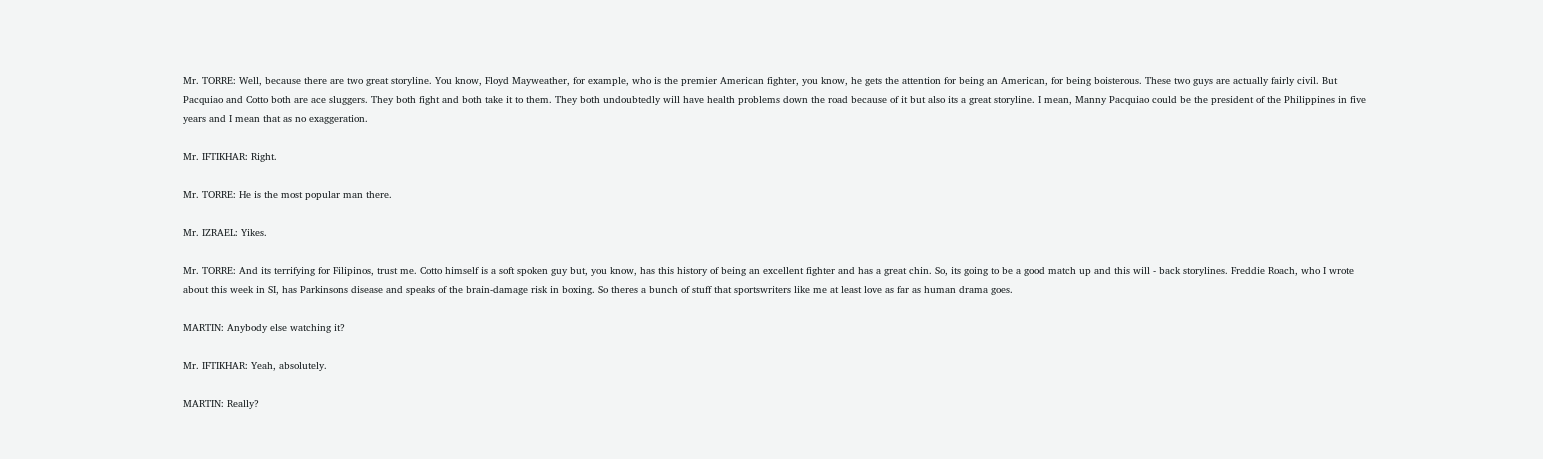Mr. TORRE: Well, because there are two great storyline. You know, Floyd Mayweather, for example, who is the premier American fighter, you know, he gets the attention for being an American, for being boisterous. These two guys are actually fairly civil. But Pacquiao and Cotto both are ace sluggers. They both fight and both take it to them. They both undoubtedly will have health problems down the road because of it but also its a great storyline. I mean, Manny Pacquiao could be the president of the Philippines in five years and I mean that as no exaggeration.

Mr. IFTIKHAR: Right.

Mr. TORRE: He is the most popular man there.

Mr. IZRAEL: Yikes.

Mr. TORRE: And its terrifying for Filipinos, trust me. Cotto himself is a soft spoken guy but, you know, has this history of being an excellent fighter and has a great chin. So, its going to be a good match up and this will - back storylines. Freddie Roach, who I wrote about this week in SI, has Parkinsons disease and speaks of the brain-damage risk in boxing. So theres a bunch of stuff that sportswriters like me at least love as far as human drama goes.

MARTIN: Anybody else watching it?

Mr. IFTIKHAR: Yeah, absolutely.

MARTIN: Really?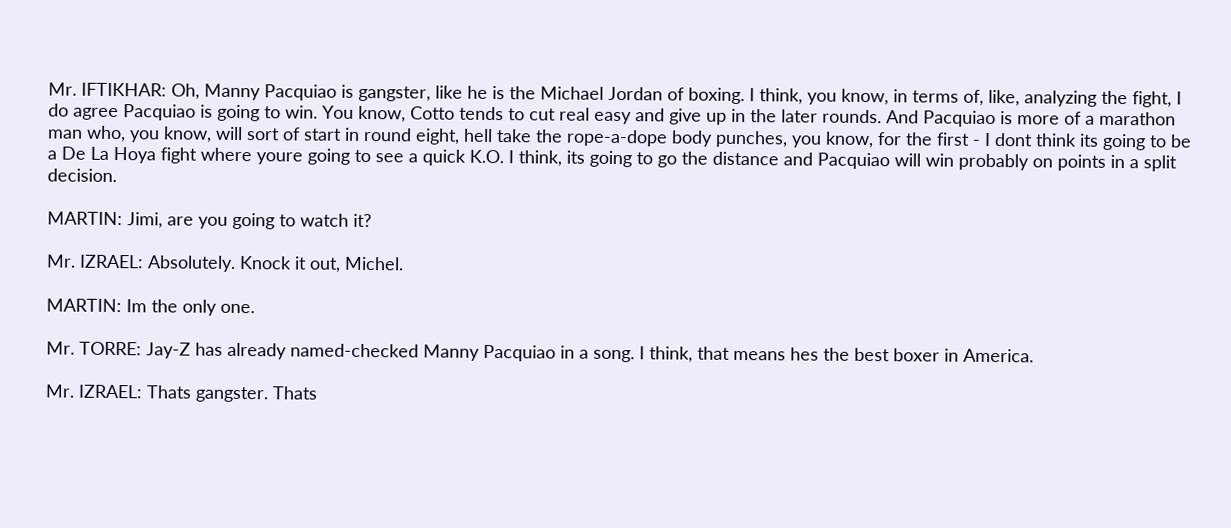Mr. IFTIKHAR: Oh, Manny Pacquiao is gangster, like he is the Michael Jordan of boxing. I think, you know, in terms of, like, analyzing the fight, I do agree Pacquiao is going to win. You know, Cotto tends to cut real easy and give up in the later rounds. And Pacquiao is more of a marathon man who, you know, will sort of start in round eight, hell take the rope-a-dope body punches, you know, for the first - I dont think its going to be a De La Hoya fight where youre going to see a quick K.O. I think, its going to go the distance and Pacquiao will win probably on points in a split decision.

MARTIN: Jimi, are you going to watch it?

Mr. IZRAEL: Absolutely. Knock it out, Michel.

MARTIN: Im the only one.

Mr. TORRE: Jay-Z has already named-checked Manny Pacquiao in a song. I think, that means hes the best boxer in America.

Mr. IZRAEL: Thats gangster. Thats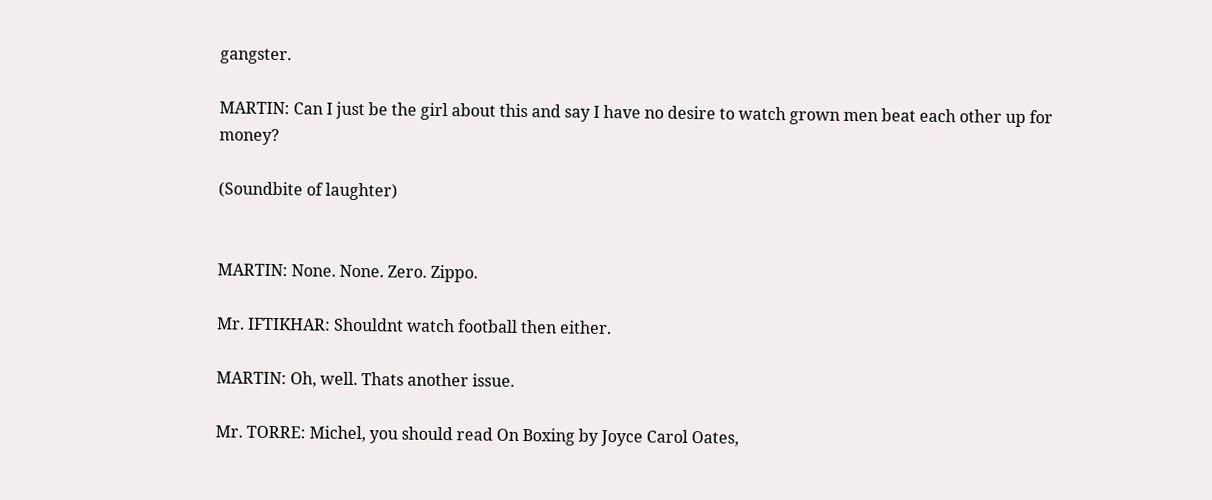gangster.

MARTIN: Can I just be the girl about this and say I have no desire to watch grown men beat each other up for money?

(Soundbite of laughter)


MARTIN: None. None. Zero. Zippo.

Mr. IFTIKHAR: Shouldnt watch football then either.

MARTIN: Oh, well. Thats another issue.

Mr. TORRE: Michel, you should read On Boxing by Joyce Carol Oates,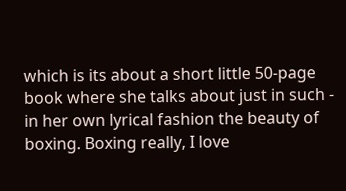which is its about a short little 50-page book where she talks about just in such - in her own lyrical fashion the beauty of boxing. Boxing really, I love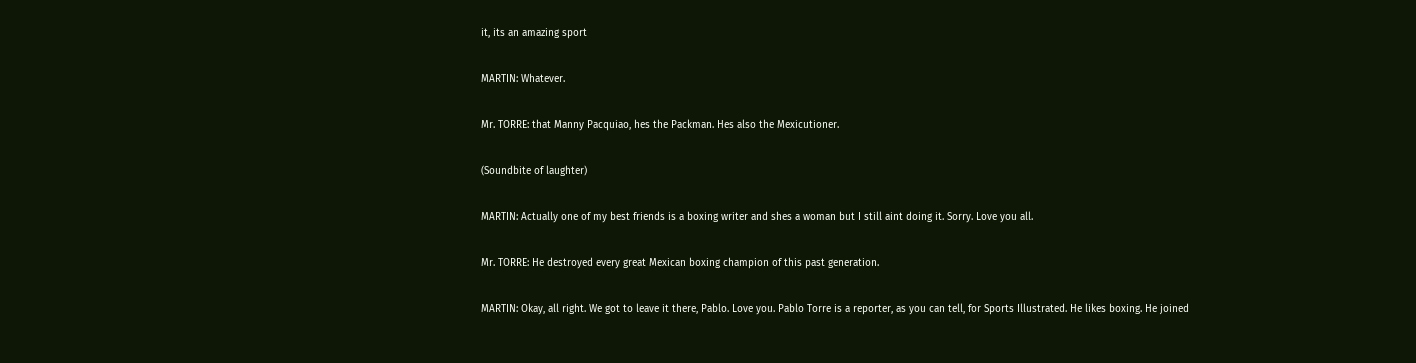it, its an amazing sport

MARTIN: Whatever.

Mr. TORRE: that Manny Pacquiao, hes the Packman. Hes also the Mexicutioner.

(Soundbite of laughter)

MARTIN: Actually one of my best friends is a boxing writer and shes a woman but I still aint doing it. Sorry. Love you all.

Mr. TORRE: He destroyed every great Mexican boxing champion of this past generation.

MARTIN: Okay, all right. We got to leave it there, Pablo. Love you. Pablo Torre is a reporter, as you can tell, for Sports Illustrated. He likes boxing. He joined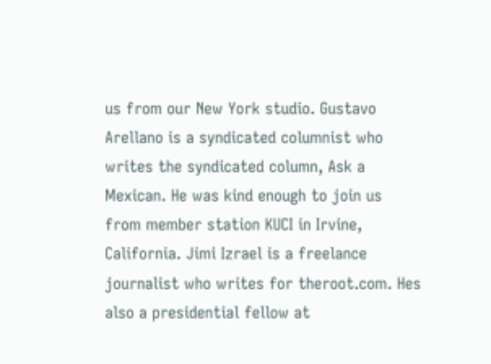us from our New York studio. Gustavo Arellano is a syndicated columnist who writes the syndicated column, Ask a Mexican. He was kind enough to join us from member station KUCI in Irvine, California. Jimi Izrael is a freelance journalist who writes for theroot.com. Hes also a presidential fellow at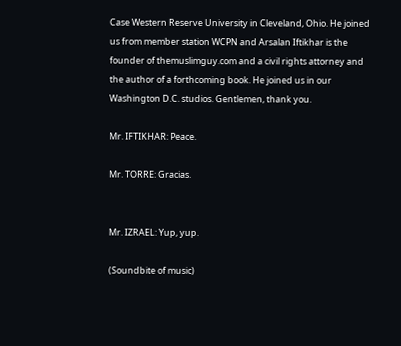Case Western Reserve University in Cleveland, Ohio. He joined us from member station WCPN and Arsalan Iftikhar is the founder of themuslimguy.com and a civil rights attorney and the author of a forthcoming book. He joined us in our Washington D.C. studios. Gentlemen, thank you.

Mr. IFTIKHAR: Peace.

Mr. TORRE: Gracias.


Mr. IZRAEL: Yup, yup.

(Soundbite of music)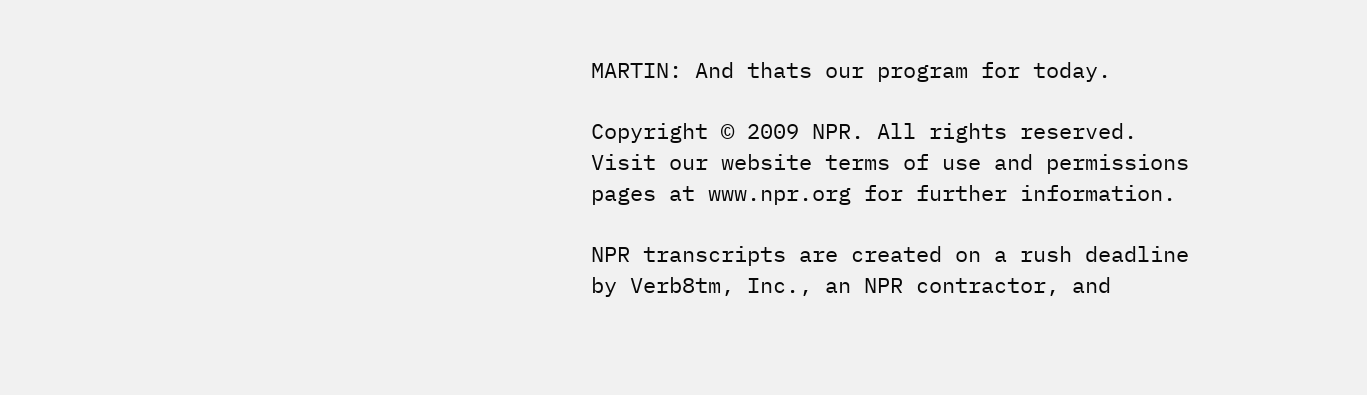MARTIN: And thats our program for today.

Copyright © 2009 NPR. All rights reserved. Visit our website terms of use and permissions pages at www.npr.org for further information.

NPR transcripts are created on a rush deadline by Verb8tm, Inc., an NPR contractor, and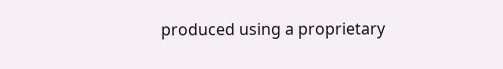produced using a proprietary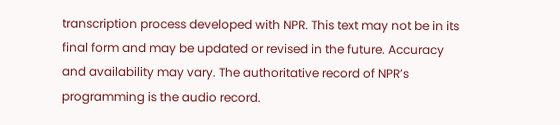transcription process developed with NPR. This text may not be in its final form and may be updated or revised in the future. Accuracy and availability may vary. The authoritative record of NPR’s programming is the audio record.